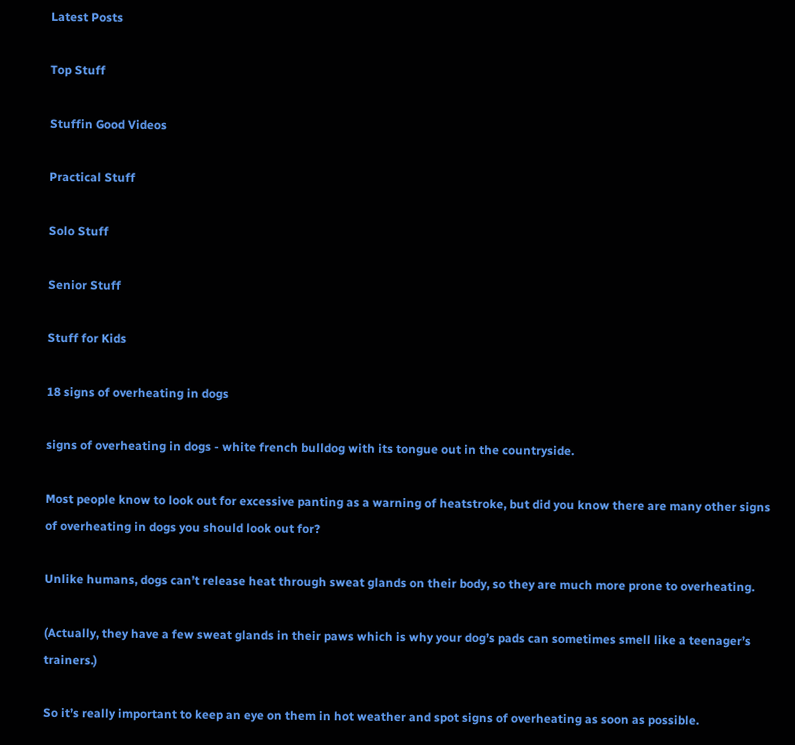Latest Posts

Top Stuff

Stuffin Good Videos

Practical Stuff

Solo Stuff

Senior Stuff

Stuff for Kids

18 signs of overheating in dogs

signs of overheating in dogs - white french bulldog with its tongue out in the countryside.

Most people know to look out for excessive panting as a warning of heatstroke, but did you know there are many other signs of overheating in dogs you should look out for?

Unlike humans, dogs can’t release heat through sweat glands on their body, so they are much more prone to overheating.

(Actually, they have a few sweat glands in their paws which is why your dog’s pads can sometimes smell like a teenager’s trainers.)

So it’s really important to keep an eye on them in hot weather and spot signs of overheating as soon as possible.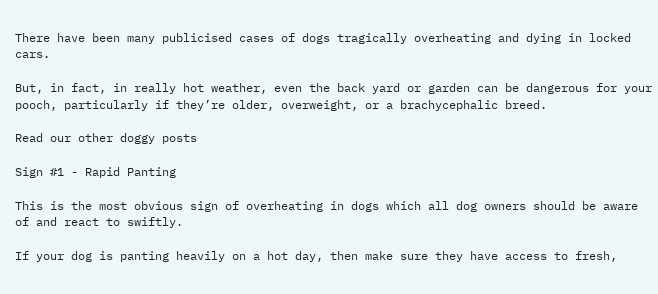There have been many publicised cases of dogs tragically overheating and dying in locked cars.

But, in fact, in really hot weather, even the back yard or garden can be dangerous for your pooch, particularly if they’re older, overweight, or a brachycephalic breed.

Read our other doggy posts

Sign #1 - Rapid Panting

This is the most obvious sign of overheating in dogs which all dog owners should be aware of and react to swiftly.

If your dog is panting heavily on a hot day, then make sure they have access to fresh,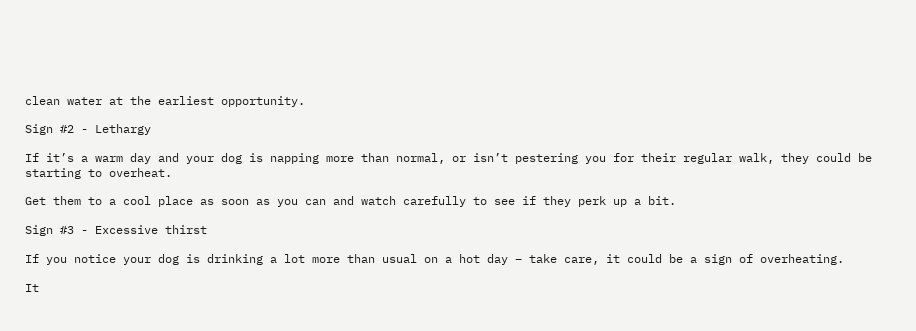clean water at the earliest opportunity.

Sign #2 - Lethargy

If it’s a warm day and your dog is napping more than normal, or isn’t pestering you for their regular walk, they could be starting to overheat.

Get them to a cool place as soon as you can and watch carefully to see if they perk up a bit.

Sign #3 - Excessive thirst

If you notice your dog is drinking a lot more than usual on a hot day – take care, it could be a sign of overheating.

It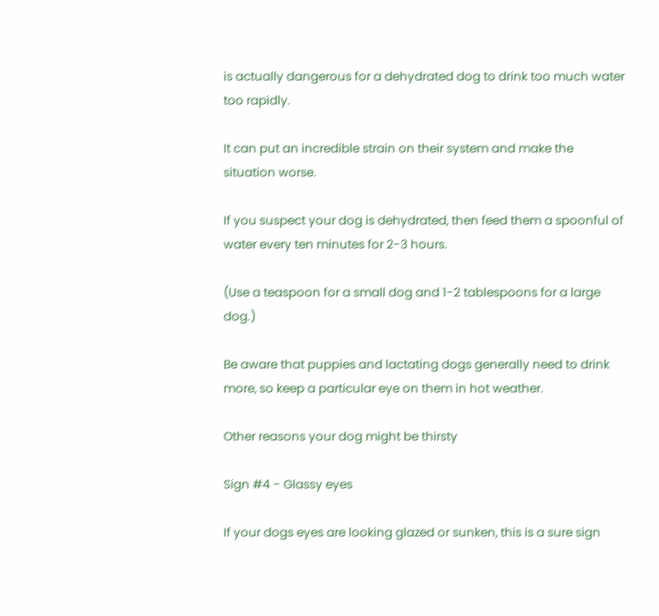is actually dangerous for a dehydrated dog to drink too much water too rapidly.

It can put an incredible strain on their system and make the situation worse.

If you suspect your dog is dehydrated, then feed them a spoonful of water every ten minutes for 2-3 hours.

(Use a teaspoon for a small dog and 1-2 tablespoons for a large dog.)

Be aware that puppies and lactating dogs generally need to drink more, so keep a particular eye on them in hot weather.

Other reasons your dog might be thirsty

Sign #4 - Glassy eyes

If your dogs eyes are looking glazed or sunken, this is a sure sign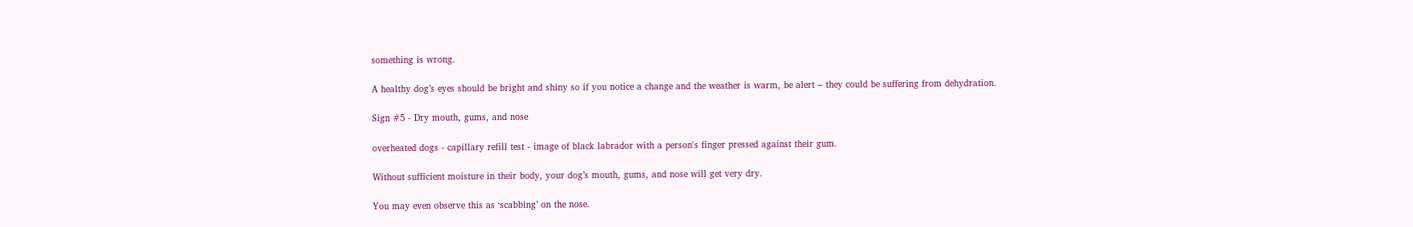something is wrong.

A healthy dog’s eyes should be bright and shiny so if you notice a change and the weather is warm, be alert – they could be suffering from dehydration.

Sign #5 - Dry mouth, gums, and nose

overheated dogs - capillary refill test - image of black labrador with a person's finger pressed against their gum.

Without sufficient moisture in their body, your dog’s mouth, gums, and nose will get very dry.

You may even observe this as ‘scabbing’ on the nose.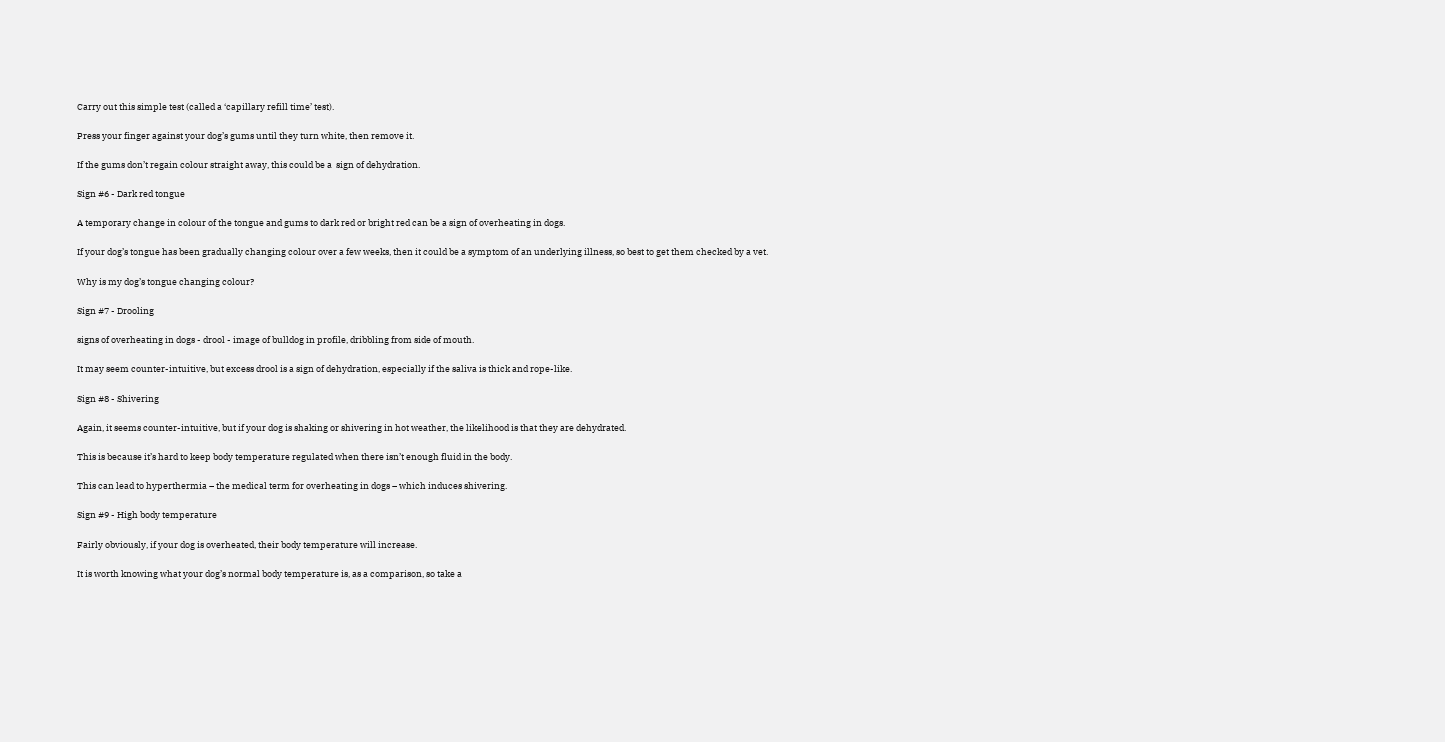Carry out this simple test (called a ‘capillary refill time’ test).

Press your finger against your dog’s gums until they turn white, then remove it.

If the gums don’t regain colour straight away, this could be a  sign of dehydration.

Sign #6 - Dark red tongue

A temporary change in colour of the tongue and gums to dark red or bright red can be a sign of overheating in dogs.

If your dog’s tongue has been gradually changing colour over a few weeks, then it could be a symptom of an underlying illness, so best to get them checked by a vet.

Why is my dog’s tongue changing colour?

Sign #7 - Drooling

signs of overheating in dogs - drool - image of bulldog in profile, dribbling from side of mouth.

It may seem counter-intuitive, but excess drool is a sign of dehydration, especially if the saliva is thick and rope-like.

Sign #8 - Shivering

Again, it seems counter-intuitive, but if your dog is shaking or shivering in hot weather, the likelihood is that they are dehydrated.

This is because it’s hard to keep body temperature regulated when there isn’t enough fluid in the body.

This can lead to hyperthermia – the medical term for overheating in dogs – which induces shivering.

Sign #9 - High body temperature

Fairly obviously, if your dog is overheated, their body temperature will increase.

It is worth knowing what your dog’s normal body temperature is, as a comparison, so take a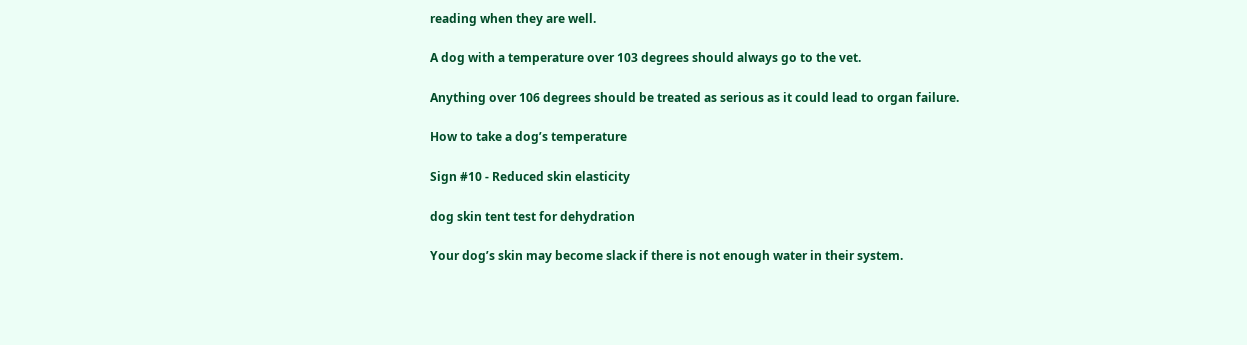reading when they are well.

A dog with a temperature over 103 degrees should always go to the vet.

Anything over 106 degrees should be treated as serious as it could lead to organ failure.

How to take a dog’s temperature

Sign #10 - Reduced skin elasticity

dog skin tent test for dehydration

Your dog’s skin may become slack if there is not enough water in their system.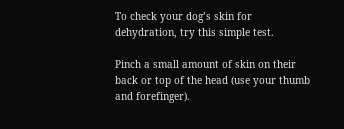To check your dog’s skin for dehydration, try this simple test.

Pinch a small amount of skin on their back or top of the head (use your thumb and forefinger).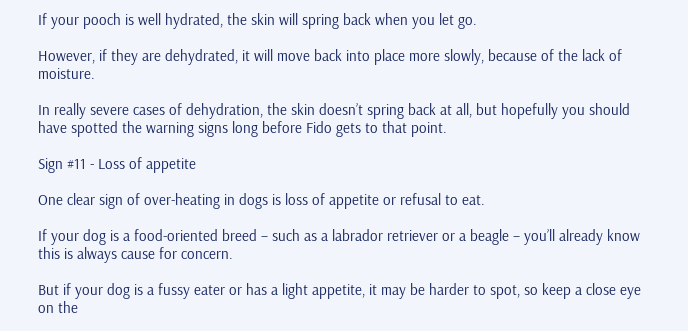If your pooch is well hydrated, the skin will spring back when you let go.

However, if they are dehydrated, it will move back into place more slowly, because of the lack of moisture.

In really severe cases of dehydration, the skin doesn’t spring back at all, but hopefully you should have spotted the warning signs long before Fido gets to that point.

Sign #11 - Loss of appetite

One clear sign of over-heating in dogs is loss of appetite or refusal to eat.

If your dog is a food-oriented breed – such as a labrador retriever or a beagle – you’ll already know this is always cause for concern.

But if your dog is a fussy eater or has a light appetite, it may be harder to spot, so keep a close eye on the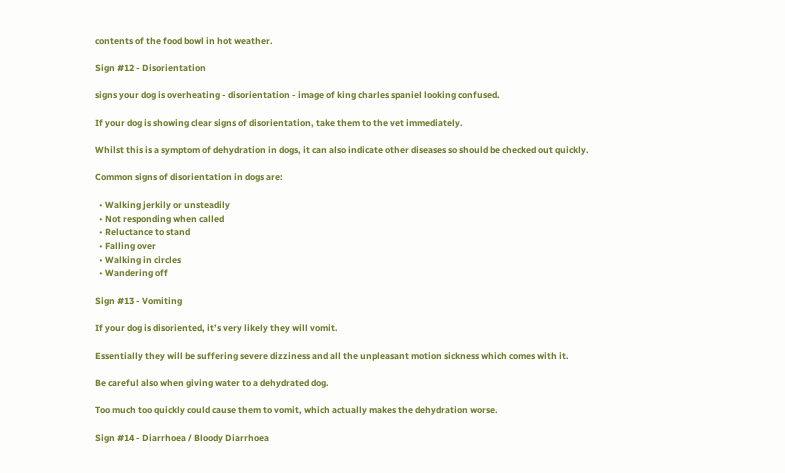contents of the food bowl in hot weather.

Sign #12 - Disorientation

signs your dog is overheating - disorientation - image of king charles spaniel looking confused.

If your dog is showing clear signs of disorientation, take them to the vet immediately.

Whilst this is a symptom of dehydration in dogs, it can also indicate other diseases so should be checked out quickly.

Common signs of disorientation in dogs are:

  • Walking jerkily or unsteadily
  • Not responding when called
  • Reluctance to stand
  • Falling over
  • Walking in circles
  • Wandering off

Sign #13 - Vomiting

If your dog is disoriented, it’s very likely they will vomit.

Essentially they will be suffering severe dizziness and all the unpleasant motion sickness which comes with it.

Be careful also when giving water to a dehydrated dog.

Too much too quickly could cause them to vomit, which actually makes the dehydration worse.

Sign #14 - Diarrhoea / Bloody Diarrhoea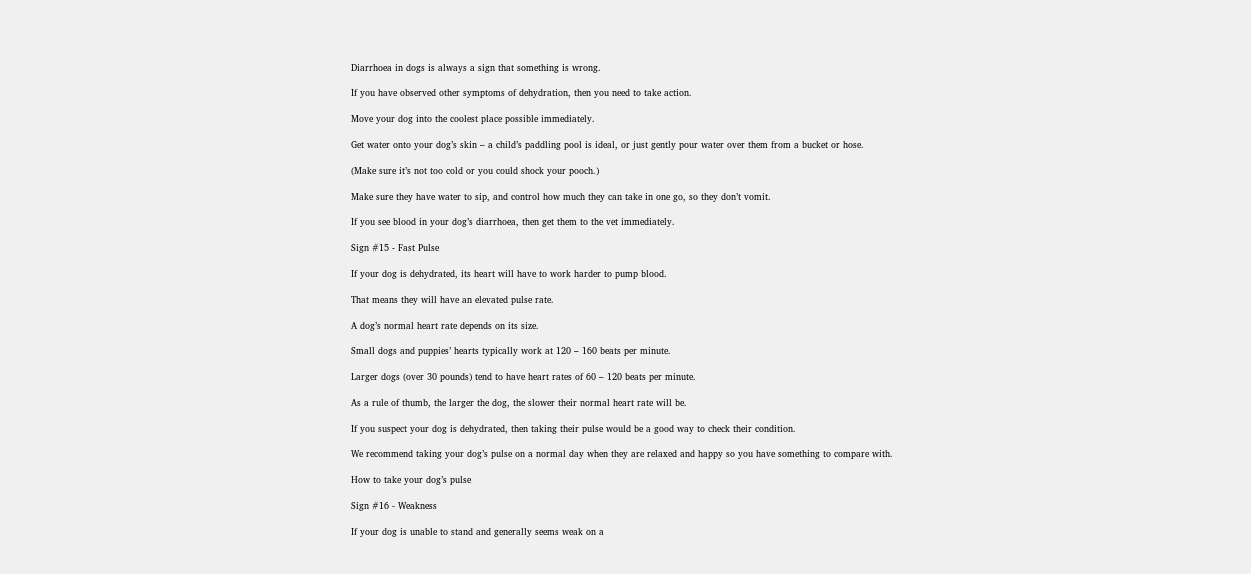Diarrhoea in dogs is always a sign that something is wrong.

If you have observed other symptoms of dehydration, then you need to take action.

Move your dog into the coolest place possible immediately.

Get water onto your dog’s skin – a child’s paddling pool is ideal, or just gently pour water over them from a bucket or hose.

(Make sure it’s not too cold or you could shock your pooch.)

Make sure they have water to sip, and control how much they can take in one go, so they don’t vomit.

If you see blood in your dog’s diarrhoea, then get them to the vet immediately.

Sign #15 - Fast Pulse

If your dog is dehydrated, its heart will have to work harder to pump blood.

That means they will have an elevated pulse rate.

A dog’s normal heart rate depends on its size.

Small dogs and puppies’ hearts typically work at 120 – 160 beats per minute.

Larger dogs (over 30 pounds) tend to have heart rates of 60 – 120 beats per minute.

As a rule of thumb, the larger the dog, the slower their normal heart rate will be.

If you suspect your dog is dehydrated, then taking their pulse would be a good way to check their condition.

We recommend taking your dog’s pulse on a normal day when they are relaxed and happy so you have something to compare with.

How to take your dog’s pulse

Sign #16 - Weakness

If your dog is unable to stand and generally seems weak on a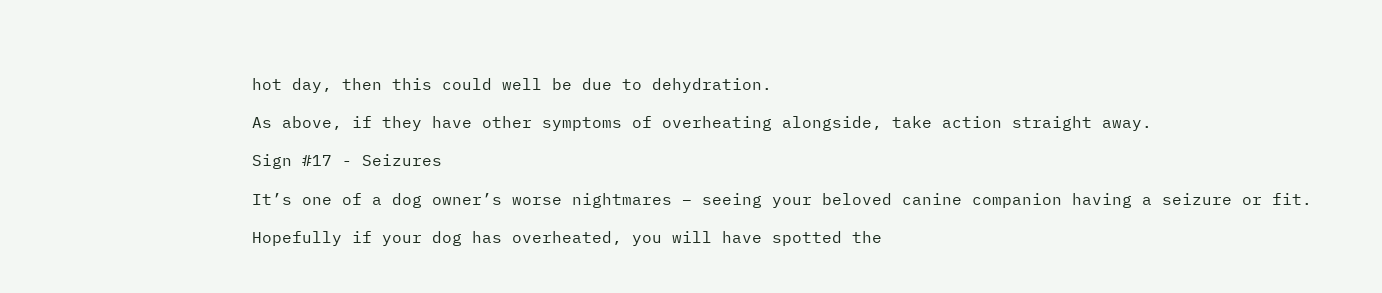hot day, then this could well be due to dehydration.

As above, if they have other symptoms of overheating alongside, take action straight away.

Sign #17 - Seizures

It’s one of a dog owner’s worse nightmares – seeing your beloved canine companion having a seizure or fit.

Hopefully if your dog has overheated, you will have spotted the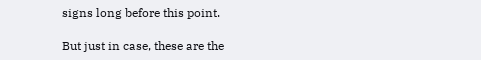signs long before this point.

But just in case, these are the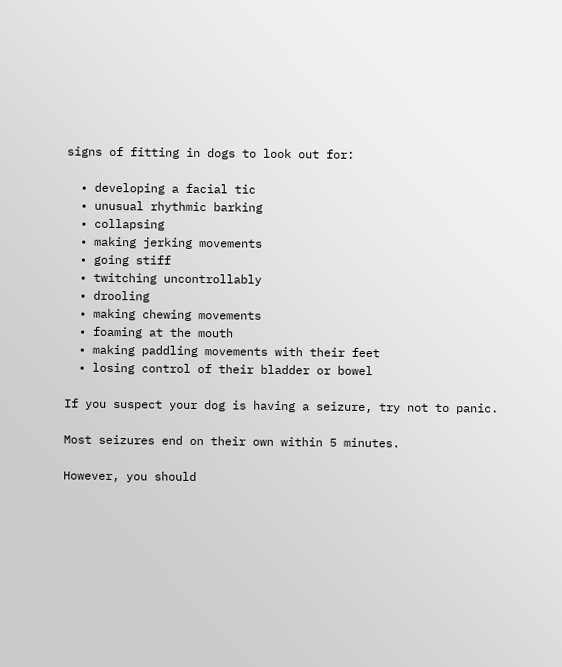signs of fitting in dogs to look out for:

  • developing a facial tic
  • unusual rhythmic barking
  • collapsing
  • making jerking movements
  • going stiff
  • twitching uncontrollably
  • drooling
  • making chewing movements
  • foaming at the mouth
  • making paddling movements with their feet
  • losing control of their bladder or bowel

If you suspect your dog is having a seizure, try not to panic.

Most seizures end on their own within 5 minutes.

However, you should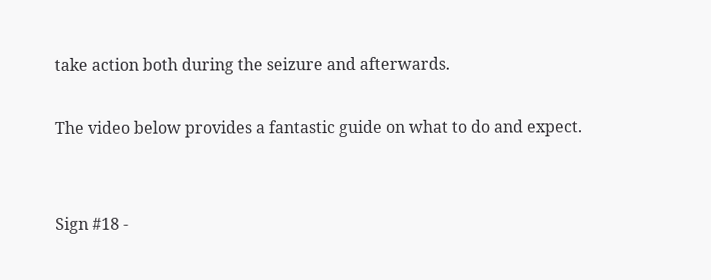take action both during the seizure and afterwards.

The video below provides a fantastic guide on what to do and expect.


Sign #18 -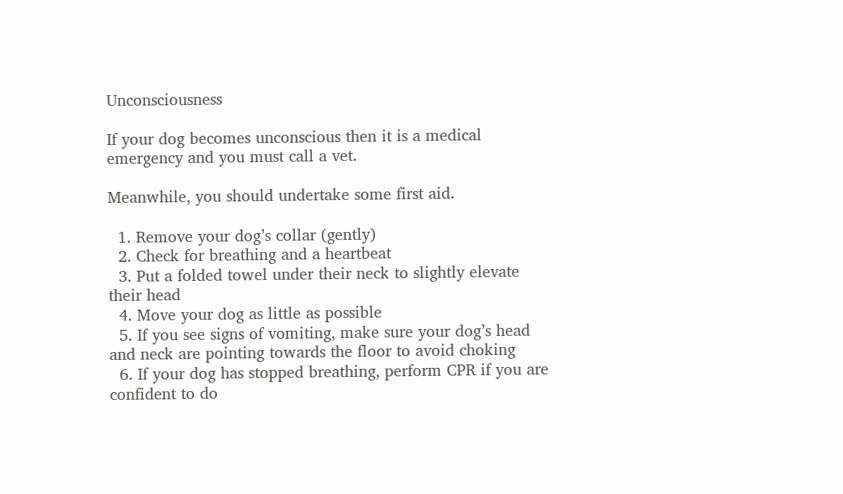Unconsciousness

If your dog becomes unconscious then it is a medical emergency and you must call a vet.

Meanwhile, you should undertake some first aid.

  1. Remove your dog’s collar (gently)
  2. Check for breathing and a heartbeat
  3. Put a folded towel under their neck to slightly elevate their head
  4. Move your dog as little as possible
  5. If you see signs of vomiting, make sure your dog’s head and neck are pointing towards the floor to avoid choking
  6. If your dog has stopped breathing, perform CPR if you are confident to do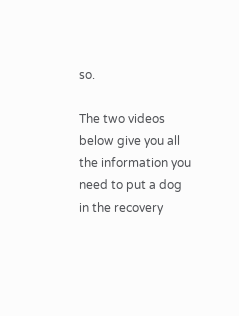so.

The two videos below give you all the information you need to put a dog in the recovery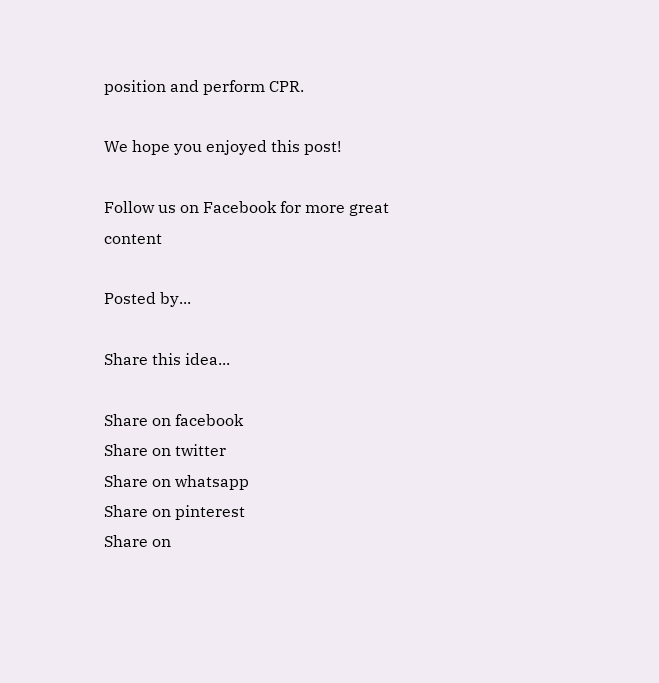position and perform CPR.

We hope you enjoyed this post!

Follow us on Facebook for more great content

Posted by...

Share this idea...

Share on facebook
Share on twitter
Share on whatsapp
Share on pinterest
Share on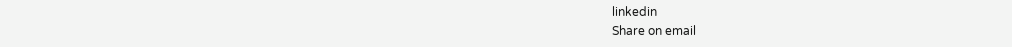linkedin
Share on email